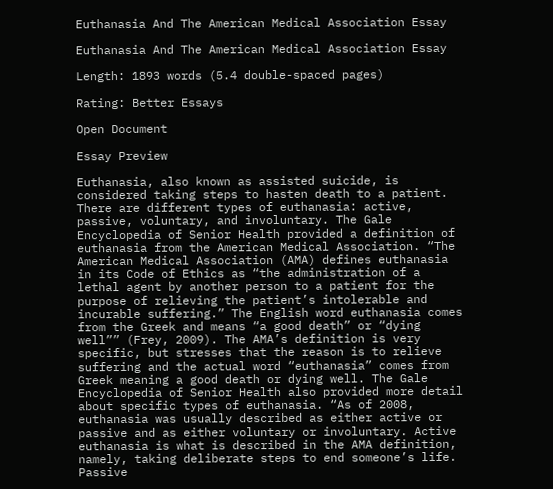Euthanasia And The American Medical Association Essay

Euthanasia And The American Medical Association Essay

Length: 1893 words (5.4 double-spaced pages)

Rating: Better Essays

Open Document

Essay Preview

Euthanasia, also known as assisted suicide, is considered taking steps to hasten death to a patient. There are different types of euthanasia: active, passive, voluntary, and involuntary. The Gale Encyclopedia of Senior Health provided a definition of euthanasia from the American Medical Association. “The American Medical Association (AMA) defines euthanasia in its Code of Ethics as “the administration of a lethal agent by another person to a patient for the purpose of relieving the patient’s intolerable and incurable suffering.” The English word euthanasia comes from the Greek and means “a good death” or “dying well”” (Frey, 2009). The AMA’s definition is very specific, but stresses that the reason is to relieve suffering and the actual word “euthanasia” comes from Greek meaning a good death or dying well. The Gale Encyclopedia of Senior Health also provided more detail about specific types of euthanasia. “As of 2008, euthanasia was usually described as either active or passive and as either voluntary or involuntary. Active euthanasia is what is described in the AMA definition, namely, taking deliberate steps to end someone’s life. Passive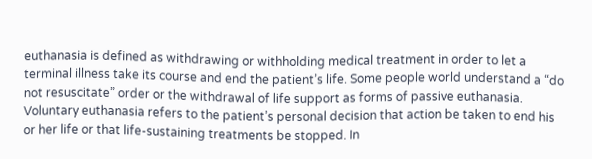euthanasia is defined as withdrawing or withholding medical treatment in order to let a terminal illness take its course and end the patient’s life. Some people world understand a “do not resuscitate” order or the withdrawal of life support as forms of passive euthanasia. Voluntary euthanasia refers to the patient’s personal decision that action be taken to end his or her life or that life-sustaining treatments be stopped. In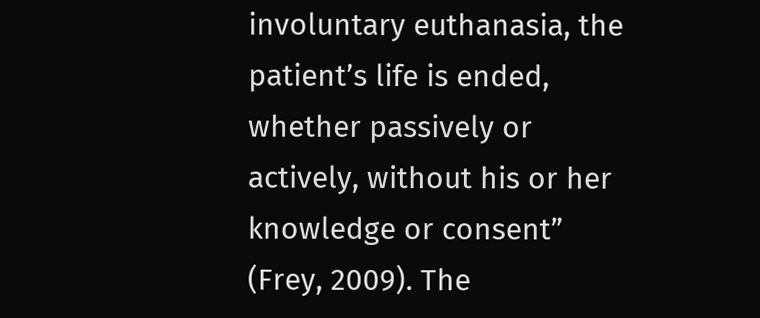involuntary euthanasia, the patient’s life is ended, whether passively or actively, without his or her knowledge or consent” (Frey, 2009). The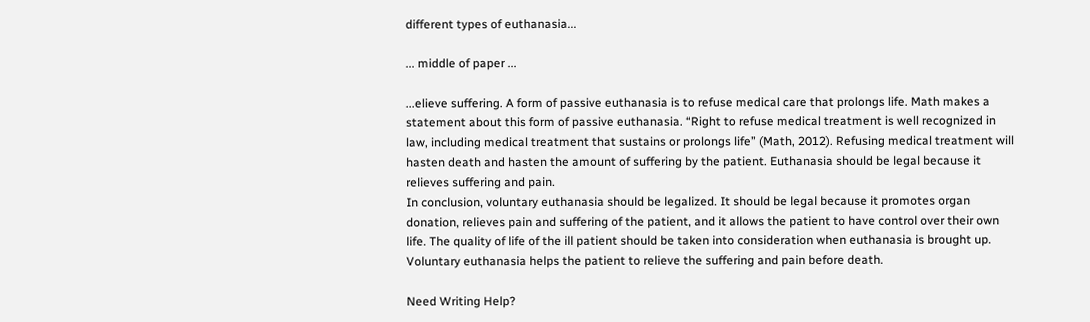different types of euthanasia...

... middle of paper ...

...elieve suffering. A form of passive euthanasia is to refuse medical care that prolongs life. Math makes a statement about this form of passive euthanasia. “Right to refuse medical treatment is well recognized in law, including medical treatment that sustains or prolongs life” (Math, 2012). Refusing medical treatment will hasten death and hasten the amount of suffering by the patient. Euthanasia should be legal because it relieves suffering and pain.
In conclusion, voluntary euthanasia should be legalized. It should be legal because it promotes organ donation, relieves pain and suffering of the patient, and it allows the patient to have control over their own life. The quality of life of the ill patient should be taken into consideration when euthanasia is brought up. Voluntary euthanasia helps the patient to relieve the suffering and pain before death.

Need Writing Help?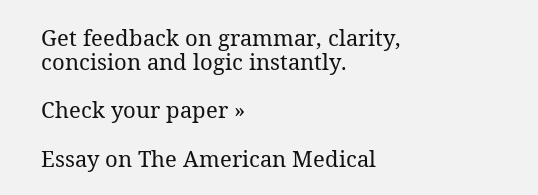Get feedback on grammar, clarity, concision and logic instantly.

Check your paper »

Essay on The American Medical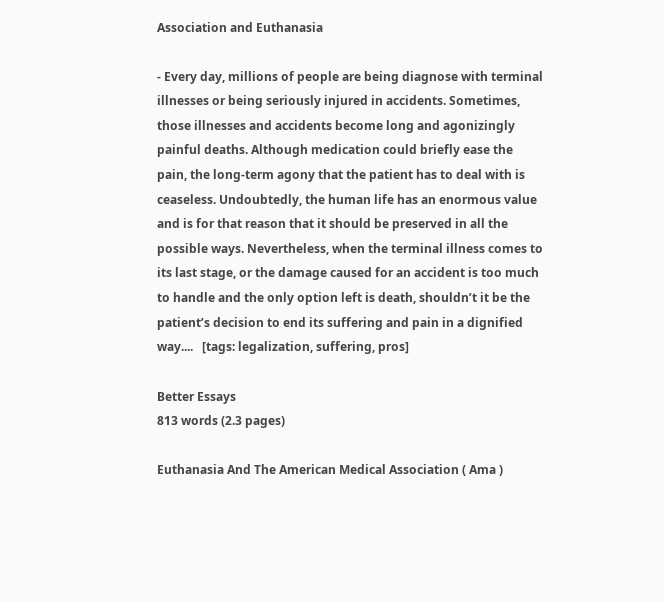Association and Euthanasia

- Every day, millions of people are being diagnose with terminal illnesses or being seriously injured in accidents. Sometimes, those illnesses and accidents become long and agonizingly painful deaths. Although medication could briefly ease the pain, the long-term agony that the patient has to deal with is ceaseless. Undoubtedly, the human life has an enormous value and is for that reason that it should be preserved in all the possible ways. Nevertheless, when the terminal illness comes to its last stage, or the damage caused for an accident is too much to handle and the only option left is death, shouldn’t it be the patient’s decision to end its suffering and pain in a dignified way....   [tags: legalization, suffering, pros]

Better Essays
813 words (2.3 pages)

Euthanasia And The American Medical Association ( Ama )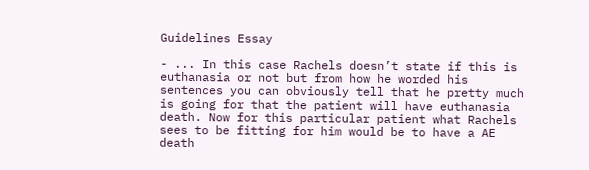Guidelines Essay

- ... In this case Rachels doesn’t state if this is euthanasia or not but from how he worded his sentences you can obviously tell that he pretty much is going for that the patient will have euthanasia death. Now for this particular patient what Rachels sees to be fitting for him would be to have a AE death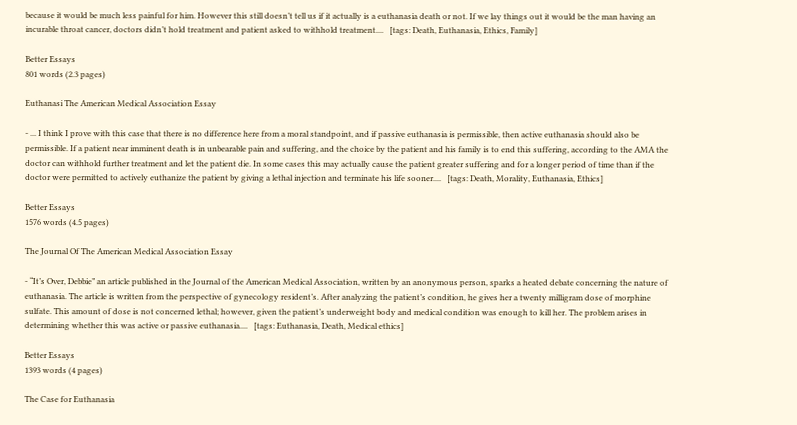because it would be much less painful for him. However this still doesn’t tell us if it actually is a euthanasia death or not. If we lay things out it would be the man having an incurable throat cancer, doctors didn’t hold treatment and patient asked to withhold treatment....   [tags: Death, Euthanasia, Ethics, Family]

Better Essays
801 words (2.3 pages)

Euthanasi The American Medical Association Essay

- ... I think I prove with this case that there is no difference here from a moral standpoint, and if passive euthanasia is permissible, then active euthanasia should also be permissible. If a patient near imminent death is in unbearable pain and suffering, and the choice by the patient and his family is to end this suffering, according to the AMA the doctor can withhold further treatment and let the patient die. In some cases this may actually cause the patient greater suffering and for a longer period of time than if the doctor were permitted to actively euthanize the patient by giving a lethal injection and terminate his life sooner....   [tags: Death, Morality, Euthanasia, Ethics]

Better Essays
1576 words (4.5 pages)

The Journal Of The American Medical Association Essay

- “It’s Over, Debbie” an article published in the Journal of the American Medical Association, written by an anonymous person, sparks a heated debate concerning the nature of euthanasia. The article is written from the perspective of gynecology resident’s. After analyzing the patient’s condition, he gives her a twenty milligram dose of morphine sulfate. This amount of dose is not concerned lethal; however, given the patient’s underweight body and medical condition was enough to kill her. The problem arises in determining whether this was active or passive euthanasia....   [tags: Euthanasia, Death, Medical ethics]

Better Essays
1393 words (4 pages)

The Case for Euthanasia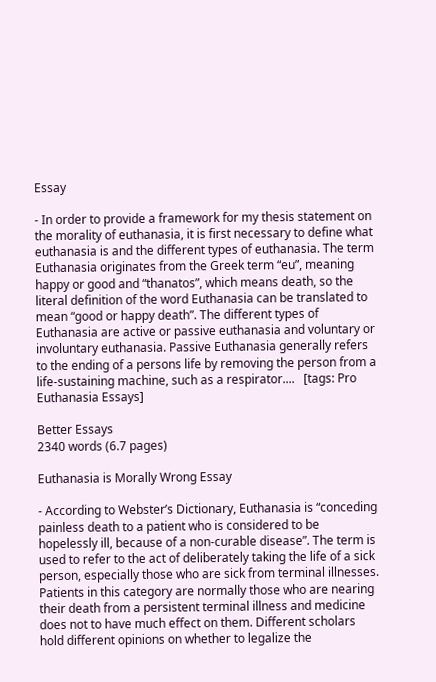Essay

- In order to provide a framework for my thesis statement on the morality of euthanasia, it is first necessary to define what euthanasia is and the different types of euthanasia. The term Euthanasia originates from the Greek term “eu”, meaning happy or good and “thanatos”, which means death, so the literal definition of the word Euthanasia can be translated to mean “good or happy death”. The different types of Euthanasia are active or passive euthanasia and voluntary or involuntary euthanasia. Passive Euthanasia generally refers to the ending of a persons life by removing the person from a life-sustaining machine, such as a respirator....   [tags: Pro Euthanasia Essays]

Better Essays
2340 words (6.7 pages)

Euthanasia is Morally Wrong Essay

- According to Webster’s Dictionary, Euthanasia is “conceding painless death to a patient who is considered to be hopelessly ill, because of a non-curable disease”. The term is used to refer to the act of deliberately taking the life of a sick person, especially those who are sick from terminal illnesses. Patients in this category are normally those who are nearing their death from a persistent terminal illness and medicine does not to have much effect on them. Different scholars hold different opinions on whether to legalize the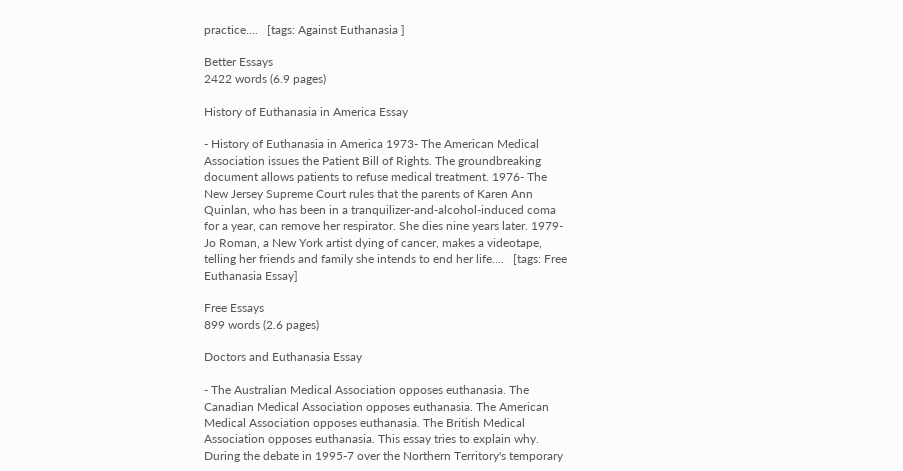practice....   [tags: Against Euthanasia ]

Better Essays
2422 words (6.9 pages)

History of Euthanasia in America Essay

- History of Euthanasia in America 1973- The American Medical Association issues the Patient Bill of Rights. The groundbreaking document allows patients to refuse medical treatment. 1976- The New Jersey Supreme Court rules that the parents of Karen Ann Quinlan, who has been in a tranquilizer-and-alcohol-induced coma for a year, can remove her respirator. She dies nine years later. 1979- Jo Roman, a New York artist dying of cancer, makes a videotape, telling her friends and family she intends to end her life....   [tags: Free Euthanasia Essay]

Free Essays
899 words (2.6 pages)

Doctors and Euthanasia Essay

- The Australian Medical Association opposes euthanasia. The Canadian Medical Association opposes euthanasia. The American Medical Association opposes euthanasia. The British Medical Association opposes euthanasia. This essay tries to explain why. During the debate in 1995-7 over the Northern Territory's temporary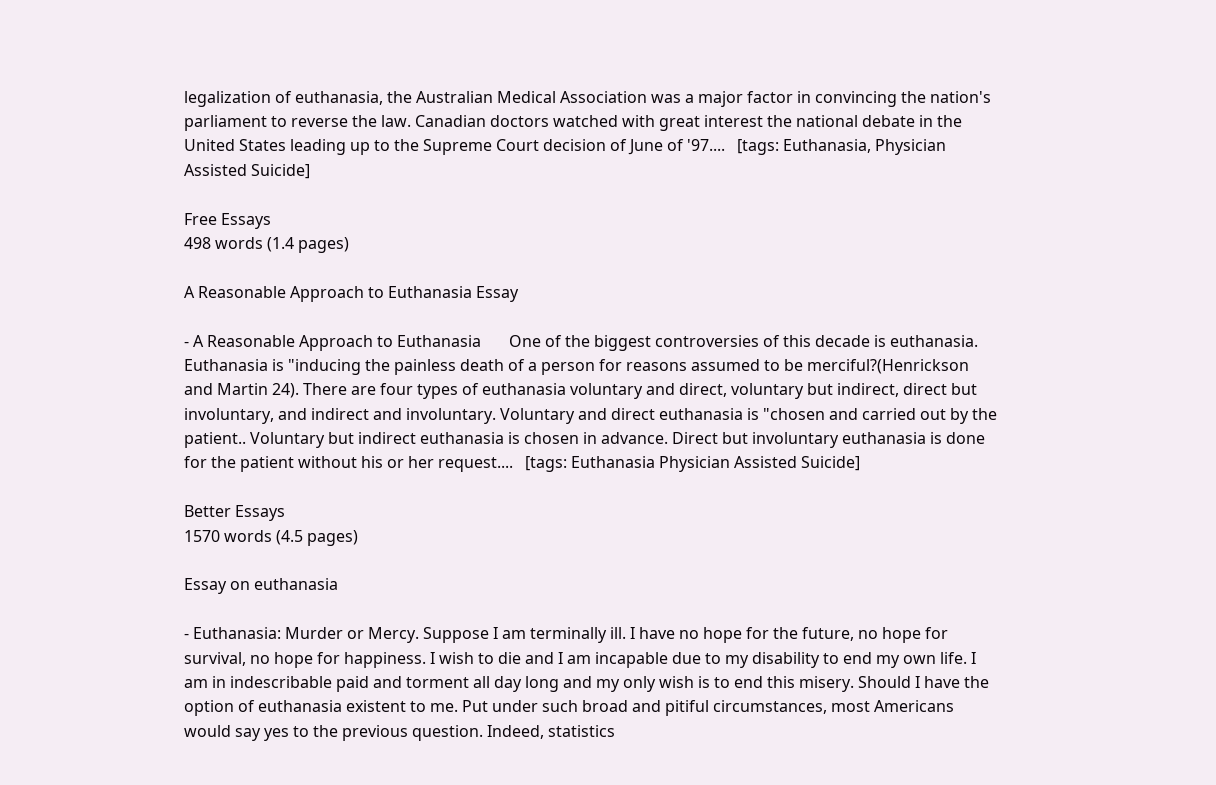legalization of euthanasia, the Australian Medical Association was a major factor in convincing the nation's parliament to reverse the law. Canadian doctors watched with great interest the national debate in the United States leading up to the Supreme Court decision of June of '97....   [tags: Euthanasia, Physician Assisted Suicide]

Free Essays
498 words (1.4 pages)

A Reasonable Approach to Euthanasia Essay

- A Reasonable Approach to Euthanasia       One of the biggest controversies of this decade is euthanasia. Euthanasia is "inducing the painless death of a person for reasons assumed to be merciful?(Henrickson and Martin 24). There are four types of euthanasia voluntary and direct, voluntary but indirect, direct but involuntary, and indirect and involuntary. Voluntary and direct euthanasia is "chosen and carried out by the patient.. Voluntary but indirect euthanasia is chosen in advance. Direct but involuntary euthanasia is done for the patient without his or her request....   [tags: Euthanasia Physician Assisted Suicide]

Better Essays
1570 words (4.5 pages)

Essay on euthanasia

- Euthanasia: Murder or Mercy. Suppose I am terminally ill. I have no hope for the future, no hope for survival, no hope for happiness. I wish to die and I am incapable due to my disability to end my own life. I am in indescribable paid and torment all day long and my only wish is to end this misery. Should I have the option of euthanasia existent to me. Put under such broad and pitiful circumstances, most Americans would say yes to the previous question. Indeed, statistics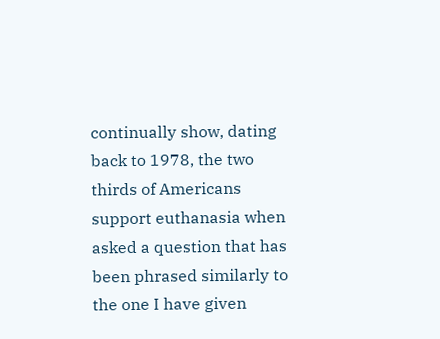continually show, dating back to 1978, the two thirds of Americans support euthanasia when asked a question that has been phrased similarly to the one I have given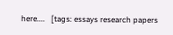here....   [tags: essays research papers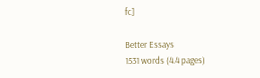fc]

Better Essays
1531 words (4.4 pages)